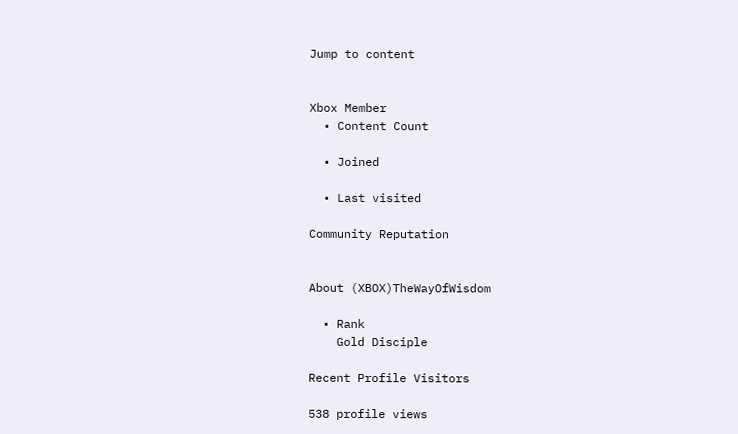Jump to content


Xbox Member
  • Content Count

  • Joined

  • Last visited

Community Reputation


About (XBOX)TheWayOfWisdom

  • Rank
    Gold Disciple

Recent Profile Visitors

538 profile views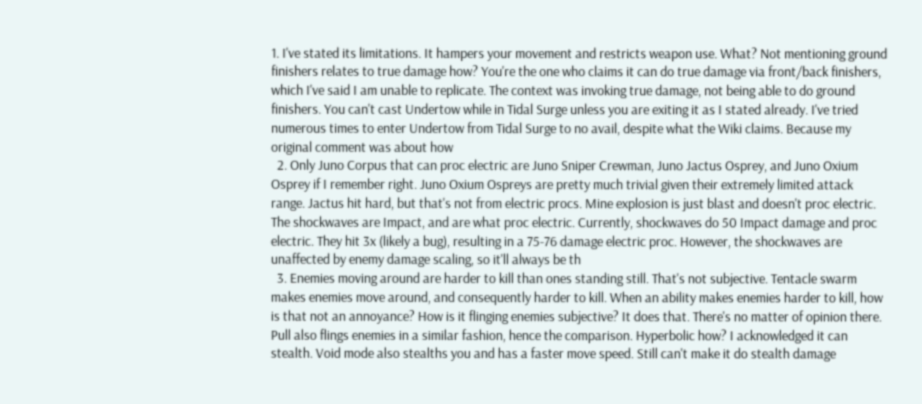1. I've stated its limitations. It hampers your movement and restricts weapon use. What? Not mentioning ground finishers relates to true damage how? You're the one who claims it can do true damage via front/back finishers, which I've said I am unable to replicate. The context was invoking true damage, not being able to do ground finishers. You can't cast Undertow while in Tidal Surge unless you are exiting it as I stated already. I've tried numerous times to enter Undertow from Tidal Surge to no avail, despite what the Wiki claims. Because my original comment was about how
  2. Only Juno Corpus that can proc electric are Juno Sniper Crewman, Juno Jactus Osprey, and Juno Oxium Osprey if I remember right. Juno Oxium Ospreys are pretty much trivial given their extremely limited attack range. Jactus hit hard, but that's not from electric procs. Mine explosion is just blast and doesn't proc electric. The shockwaves are Impact, and are what proc electric. Currently, shockwaves do 50 Impact damage and proc electric. They hit 3x (likely a bug), resulting in a 75-76 damage electric proc. However, the shockwaves are unaffected by enemy damage scaling, so it'll always be th
  3. Enemies moving around are harder to kill than ones standing still. That's not subjective. Tentacle swarm makes enemies move around, and consequently harder to kill. When an ability makes enemies harder to kill, how is that not an annoyance? How is it flinging enemies subjective? It does that. There's no matter of opinion there. Pull also flings enemies in a similar fashion, hence the comparison. Hyperbolic how? I acknowledged it can stealth. Void mode also stealths you and has a faster move speed. Still can't make it do stealth damage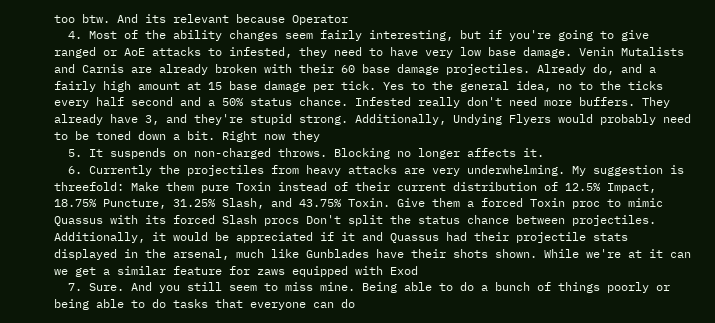too btw. And its relevant because Operator
  4. Most of the ability changes seem fairly interesting, but if you're going to give ranged or AoE attacks to infested, they need to have very low base damage. Venin Mutalists and Carnis are already broken with their 60 base damage projectiles. Already do, and a fairly high amount at 15 base damage per tick. Yes to the general idea, no to the ticks every half second and a 50% status chance. Infested really don't need more buffers. They already have 3, and they're stupid strong. Additionally, Undying Flyers would probably need to be toned down a bit. Right now they
  5. It suspends on non-charged throws. Blocking no longer affects it.
  6. Currently the projectiles from heavy attacks are very underwhelming. My suggestion is threefold: Make them pure Toxin instead of their current distribution of 12.5% Impact, 18.75% Puncture, 31.25% Slash, and 43.75% Toxin. Give them a forced Toxin proc to mimic Quassus with its forced Slash procs Don't split the status chance between projectiles. Additionally, it would be appreciated if it and Quassus had their projectile stats displayed in the arsenal, much like Gunblades have their shots shown. While we're at it can we get a similar feature for zaws equipped with Exod
  7. Sure. And you still seem to miss mine. Being able to do a bunch of things poorly or being able to do tasks that everyone can do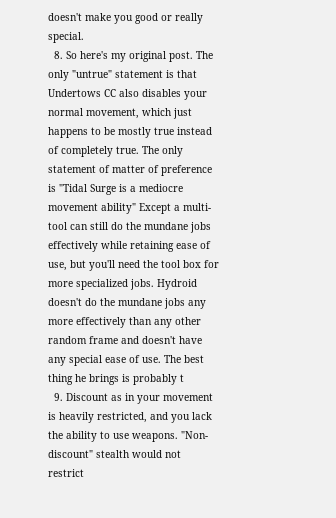doesn't make you good or really special.
  8. So here's my original post. The only "untrue" statement is that Undertows CC also disables your normal movement, which just happens to be mostly true instead of completely true. The only statement of matter of preference is "Tidal Surge is a mediocre movement ability" Except a multi-tool can still do the mundane jobs effectively while retaining ease of use, but you'll need the tool box for more specialized jobs. Hydroid doesn't do the mundane jobs any more effectively than any other random frame and doesn't have any special ease of use. The best thing he brings is probably t
  9. Discount as in your movement is heavily restricted, and you lack the ability to use weapons. "Non-discount" stealth would not restrict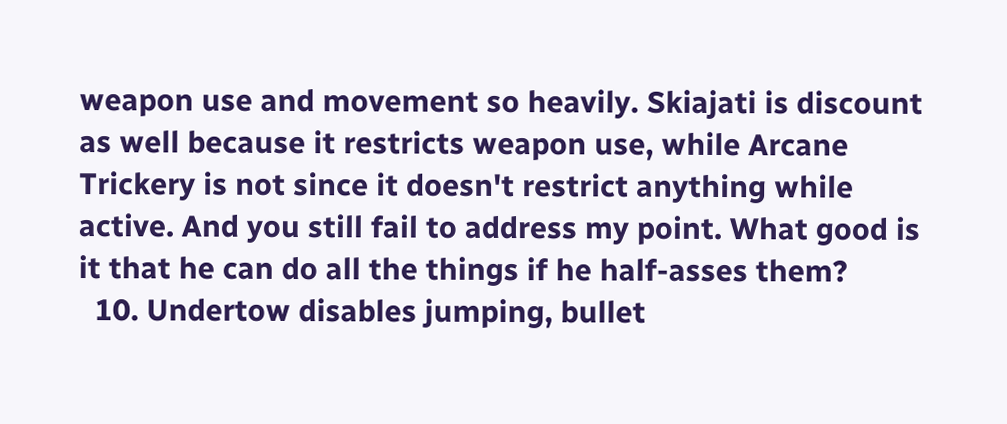weapon use and movement so heavily. Skiajati is discount as well because it restricts weapon use, while Arcane Trickery is not since it doesn't restrict anything while active. And you still fail to address my point. What good is it that he can do all the things if he half-asses them?
  10. Undertow disables jumping, bullet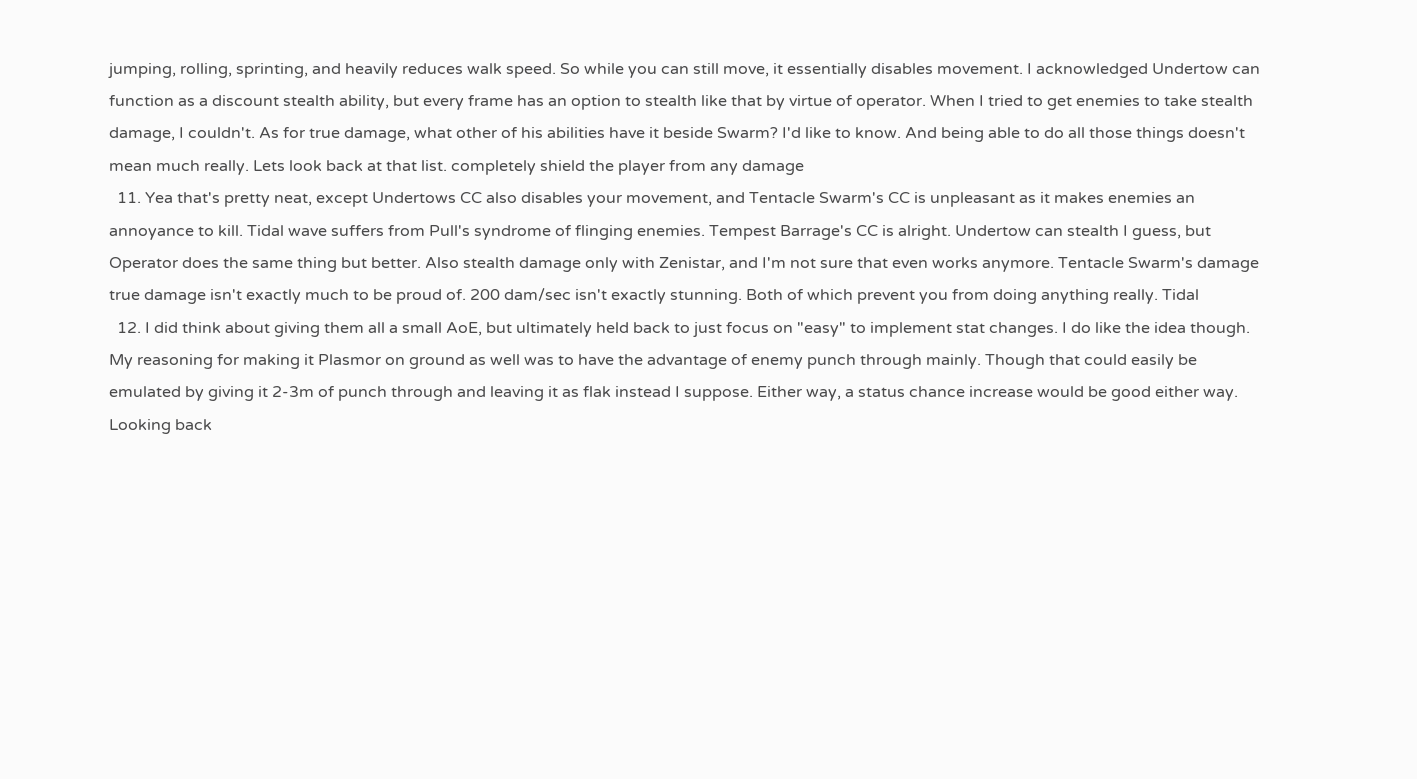jumping, rolling, sprinting, and heavily reduces walk speed. So while you can still move, it essentially disables movement. I acknowledged Undertow can function as a discount stealth ability, but every frame has an option to stealth like that by virtue of operator. When I tried to get enemies to take stealth damage, I couldn't. As for true damage, what other of his abilities have it beside Swarm? I'd like to know. And being able to do all those things doesn't mean much really. Lets look back at that list. completely shield the player from any damage
  11. Yea that's pretty neat, except Undertows CC also disables your movement, and Tentacle Swarm's CC is unpleasant as it makes enemies an annoyance to kill. Tidal wave suffers from Pull's syndrome of flinging enemies. Tempest Barrage's CC is alright. Undertow can stealth I guess, but Operator does the same thing but better. Also stealth damage only with Zenistar, and I'm not sure that even works anymore. Tentacle Swarm's damage true damage isn't exactly much to be proud of. 200 dam/sec isn't exactly stunning. Both of which prevent you from doing anything really. Tidal
  12. I did think about giving them all a small AoE, but ultimately held back to just focus on "easy" to implement stat changes. I do like the idea though. My reasoning for making it Plasmor on ground as well was to have the advantage of enemy punch through mainly. Though that could easily be emulated by giving it 2-3m of punch through and leaving it as flak instead I suppose. Either way, a status chance increase would be good either way. Looking back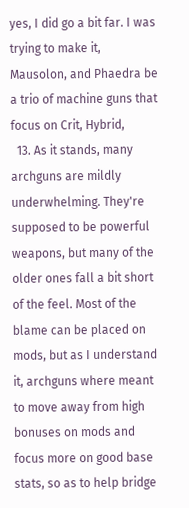yes, I did go a bit far. I was trying to make it, Mausolon, and Phaedra be a trio of machine guns that focus on Crit, Hybrid,
  13. As it stands, many archguns are mildly underwhelming. They're supposed to be powerful weapons, but many of the older ones fall a bit short of the feel. Most of the blame can be placed on mods, but as I understand it, archguns where meant to move away from high bonuses on mods and focus more on good base stats, so as to help bridge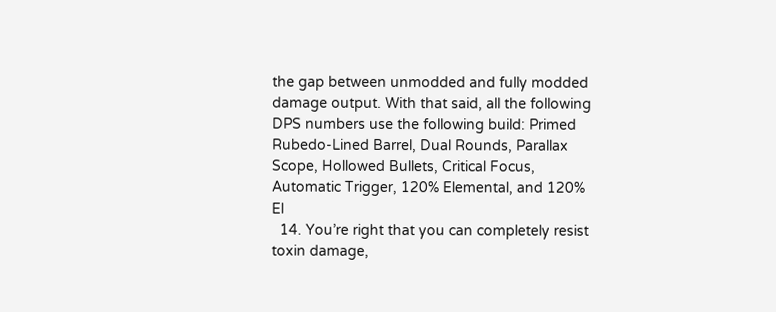the gap between unmodded and fully modded damage output. With that said, all the following DPS numbers use the following build: Primed Rubedo-Lined Barrel, Dual Rounds, Parallax Scope, Hollowed Bullets, Critical Focus, Automatic Trigger, 120% Elemental, and 120% El
  14. You’re right that you can completely resist toxin damage,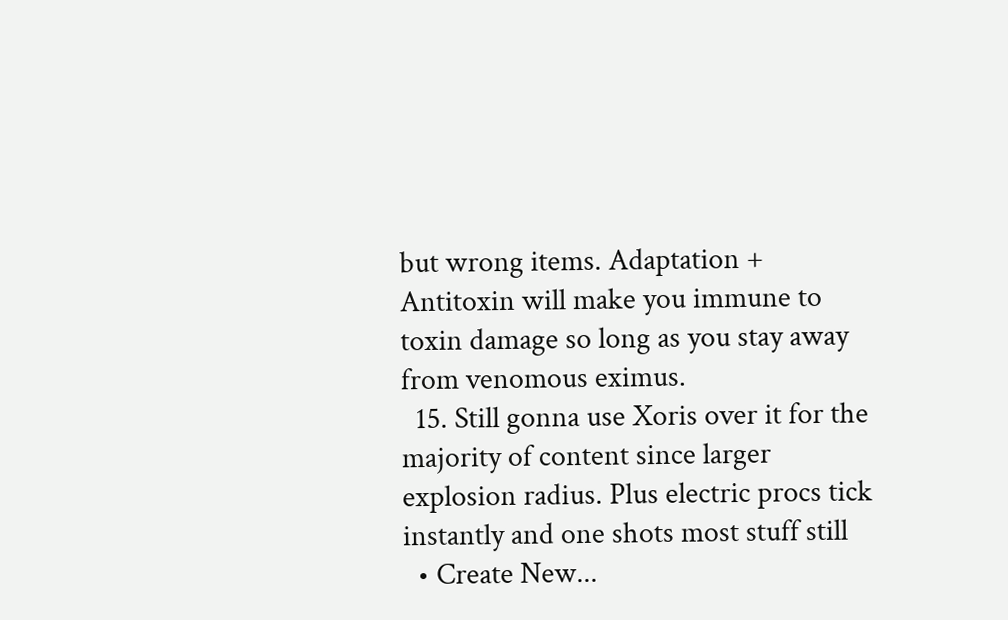but wrong items. Adaptation + Antitoxin will make you immune to toxin damage so long as you stay away from venomous eximus.
  15. Still gonna use Xoris over it for the majority of content since larger explosion radius. Plus electric procs tick instantly and one shots most stuff still
  • Create New...